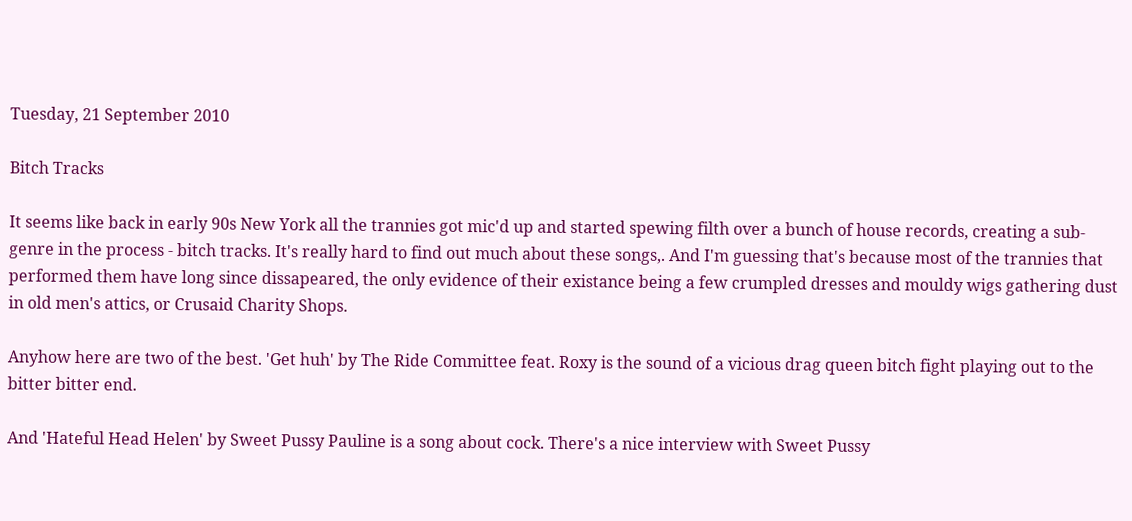Tuesday, 21 September 2010

Bitch Tracks

It seems like back in early 90s New York all the trannies got mic'd up and started spewing filth over a bunch of house records, creating a sub-genre in the process - bitch tracks. It's really hard to find out much about these songs,. And I'm guessing that's because most of the trannies that performed them have long since dissapeared, the only evidence of their existance being a few crumpled dresses and mouldy wigs gathering dust in old men's attics, or Crusaid Charity Shops.

Anyhow here are two of the best. 'Get huh' by The Ride Committee feat. Roxy is the sound of a vicious drag queen bitch fight playing out to the bitter bitter end.

And 'Hateful Head Helen' by Sweet Pussy Pauline is a song about cock. There's a nice interview with Sweet Pussy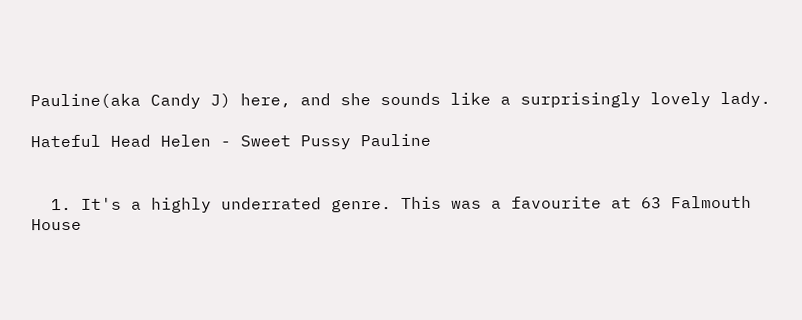Pauline(aka Candy J) here, and she sounds like a surprisingly lovely lady.

Hateful Head Helen - Sweet Pussy Pauline


  1. It's a highly underrated genre. This was a favourite at 63 Falmouth House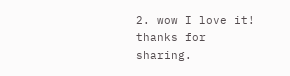2. wow I love it! thanks for sharing.